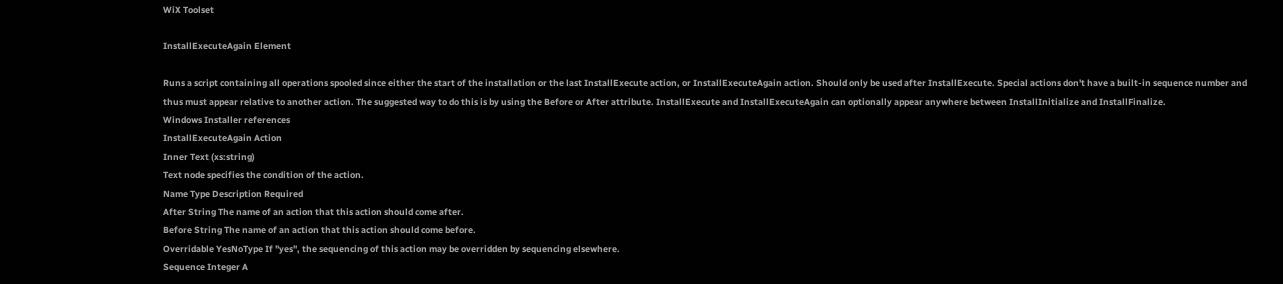WiX Toolset

InstallExecuteAgain Element

Runs a script containing all operations spooled since either the start of the installation or the last InstallExecute action, or InstallExecuteAgain action. Should only be used after InstallExecute. Special actions don't have a built-in sequence number and thus must appear relative to another action. The suggested way to do this is by using the Before or After attribute. InstallExecute and InstallExecuteAgain can optionally appear anywhere between InstallInitialize and InstallFinalize.
Windows Installer references
InstallExecuteAgain Action
Inner Text (xs:string)
Text node specifies the condition of the action.
Name Type Description Required
After String The name of an action that this action should come after.
Before String The name of an action that this action should come before.
Overridable YesNoType If "yes", the sequencing of this action may be overridden by sequencing elsewhere.
Sequence Integer A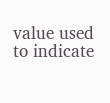value used to indicate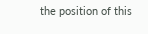the position of this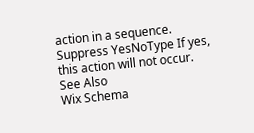action in a sequence.
Suppress YesNoType If yes, this action will not occur.
See Also
Wix Schema